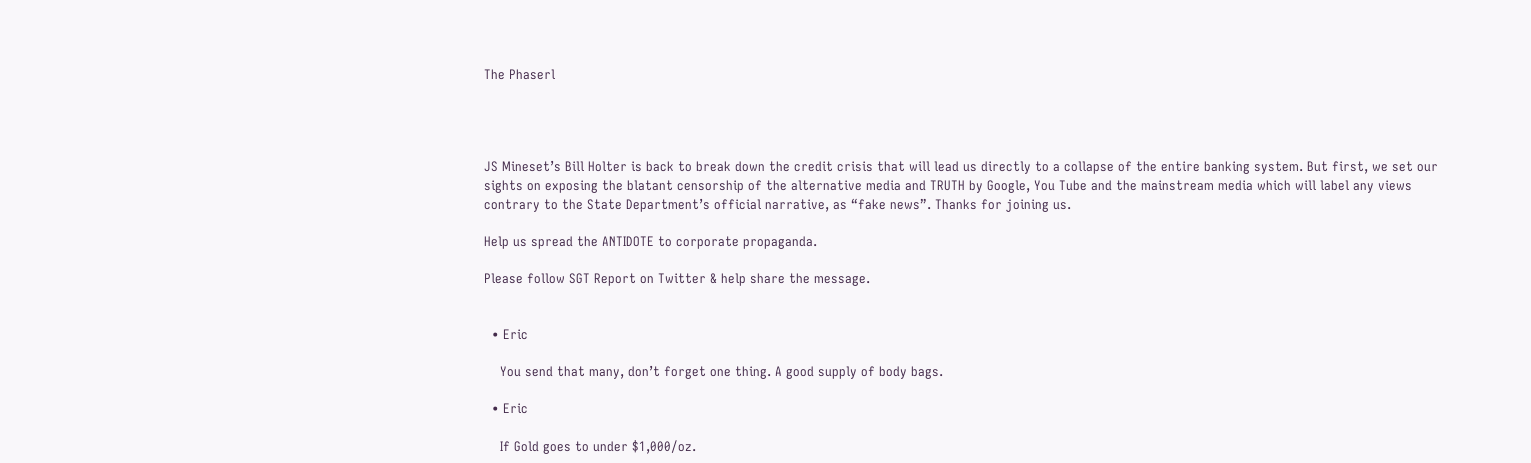The Phaserl




JS Mineset’s Bill Holter is back to break down the credit crisis that will lead us directly to a collapse of the entire banking system. But first, we set our sights on exposing the blatant censorship of the alternative media and TRUTH by Google, You Tube and the mainstream media which will label any views contrary to the State Department’s official narrative, as “fake news”. Thanks for joining us.

Help us spread the ANTIDOTE to corporate propaganda.

Please follow SGT Report on Twitter & help share the message.


  • Eric

    You send that many, don’t forget one thing. A good supply of body bags.

  • Eric

    If Gold goes to under $1,000/oz.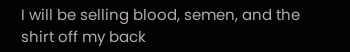I will be selling blood, semen, and the shirt off my back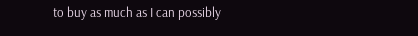to buy as much as I can possibly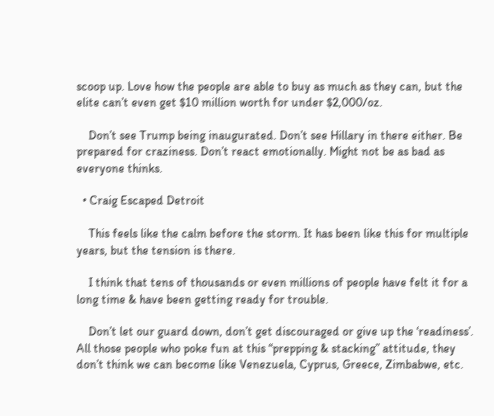scoop up. Love how the people are able to buy as much as they can, but the elite can’t even get $10 million worth for under $2,000/oz.

    Don’t see Trump being inaugurated. Don’t see Hillary in there either. Be prepared for craziness. Don’t react emotionally. Might not be as bad as everyone thinks.

  • Craig Escaped Detroit

    This feels like the calm before the storm. It has been like this for multiple years, but the tension is there.

    I think that tens of thousands or even millions of people have felt it for a long time & have been getting ready for trouble.

    Don’t let our guard down, don’t get discouraged or give up the ‘readiness’. All those people who poke fun at this “prepping & stacking” attitude, they don’t think we can become like Venezuela, Cyprus, Greece, Zimbabwe, etc.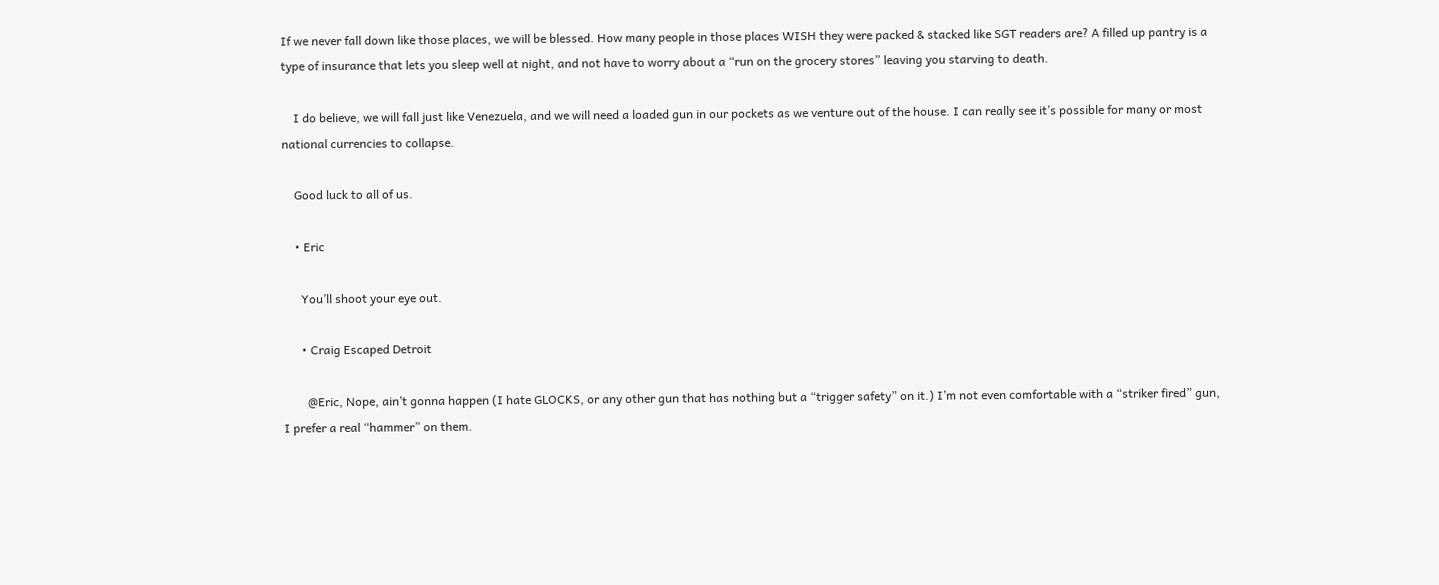If we never fall down like those places, we will be blessed. How many people in those places WISH they were packed & stacked like SGT readers are? A filled up pantry is a type of insurance that lets you sleep well at night, and not have to worry about a “run on the grocery stores” leaving you starving to death.

    I do believe, we will fall just like Venezuela, and we will need a loaded gun in our pockets as we venture out of the house. I can really see it’s possible for many or most national currencies to collapse.

    Good luck to all of us.

    • Eric

      You’ll shoot your eye out.

      • Craig Escaped Detroit

        @Eric, Nope, ain’t gonna happen (I hate GLOCKS, or any other gun that has nothing but a “trigger safety” on it.) I’m not even comfortable with a “striker fired” gun, I prefer a real “hammer” on them.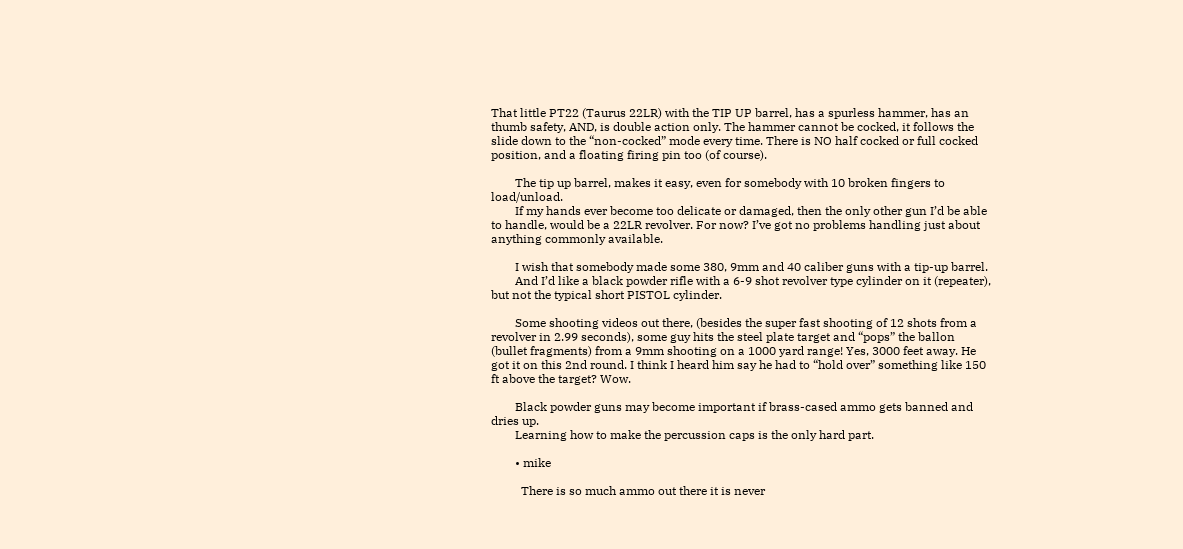That little PT22 (Taurus 22LR) with the TIP UP barrel, has a spurless hammer, has an thumb safety, AND, is double action only. The hammer cannot be cocked, it follows the slide down to the “non-cocked” mode every time. There is NO half cocked or full cocked position, and a floating firing pin too (of course).

        The tip up barrel, makes it easy, even for somebody with 10 broken fingers to load/unload.
        If my hands ever become too delicate or damaged, then the only other gun I’d be able to handle, would be a 22LR revolver. For now? I’ve got no problems handling just about anything commonly available.

        I wish that somebody made some 380, 9mm and 40 caliber guns with a tip-up barrel.
        And I’d like a black powder rifle with a 6-9 shot revolver type cylinder on it (repeater), but not the typical short PISTOL cylinder.

        Some shooting videos out there, (besides the super fast shooting of 12 shots from a revolver in 2.99 seconds), some guy hits the steel plate target and “pops” the ballon (bullet fragments) from a 9mm shooting on a 1000 yard range! Yes, 3000 feet away. He got it on this 2nd round. I think I heard him say he had to “hold over” something like 150 ft above the target? Wow.

        Black powder guns may become important if brass-cased ammo gets banned and dries up.
        Learning how to make the percussion caps is the only hard part.

        • mike

          There is so much ammo out there it is never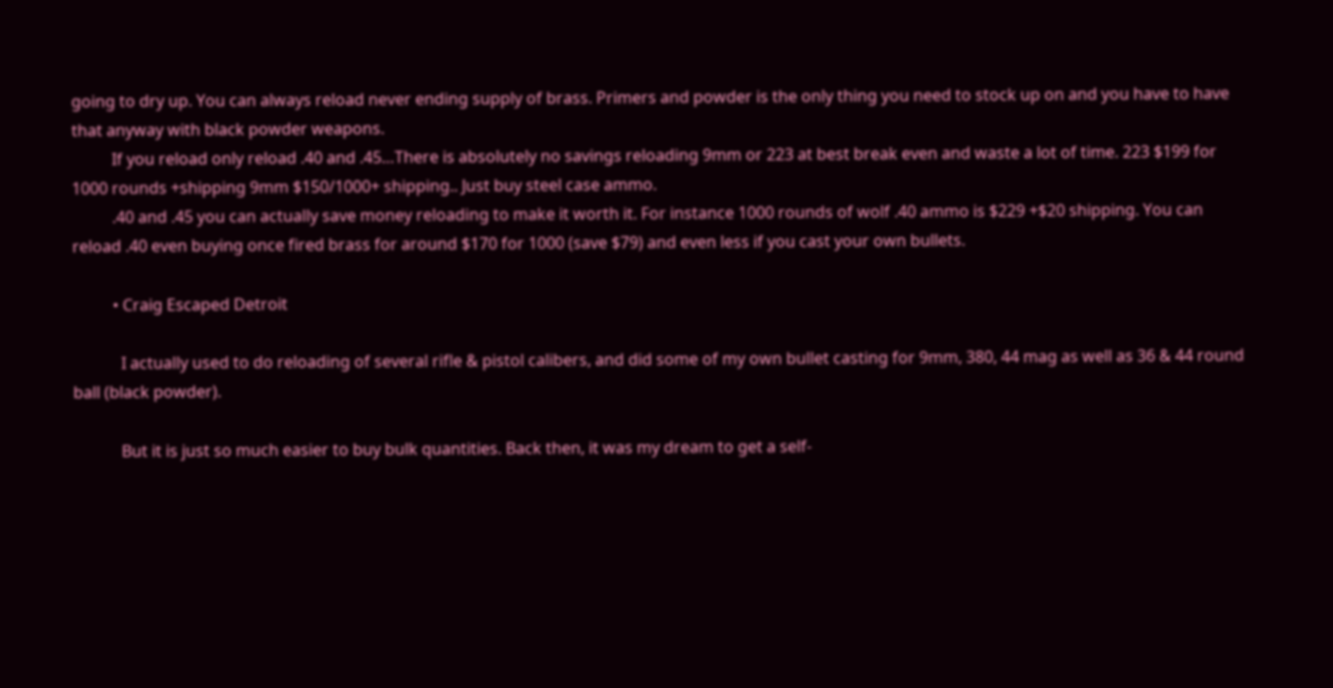going to dry up. You can always reload never ending supply of brass. Primers and powder is the only thing you need to stock up on and you have to have that anyway with black powder weapons.
          If you reload only reload .40 and .45…There is absolutely no savings reloading 9mm or 223 at best break even and waste a lot of time. 223 $199 for 1000 rounds +shipping 9mm $150/1000+ shipping.. Just buy steel case ammo.
          .40 and .45 you can actually save money reloading to make it worth it. For instance 1000 rounds of wolf .40 ammo is $229 +$20 shipping. You can reload .40 even buying once fired brass for around $170 for 1000 (save $79) and even less if you cast your own bullets.

          • Craig Escaped Detroit

            I actually used to do reloading of several rifle & pistol calibers, and did some of my own bullet casting for 9mm, 380, 44 mag as well as 36 & 44 round ball (black powder).

            But it is just so much easier to buy bulk quantities. Back then, it was my dream to get a self-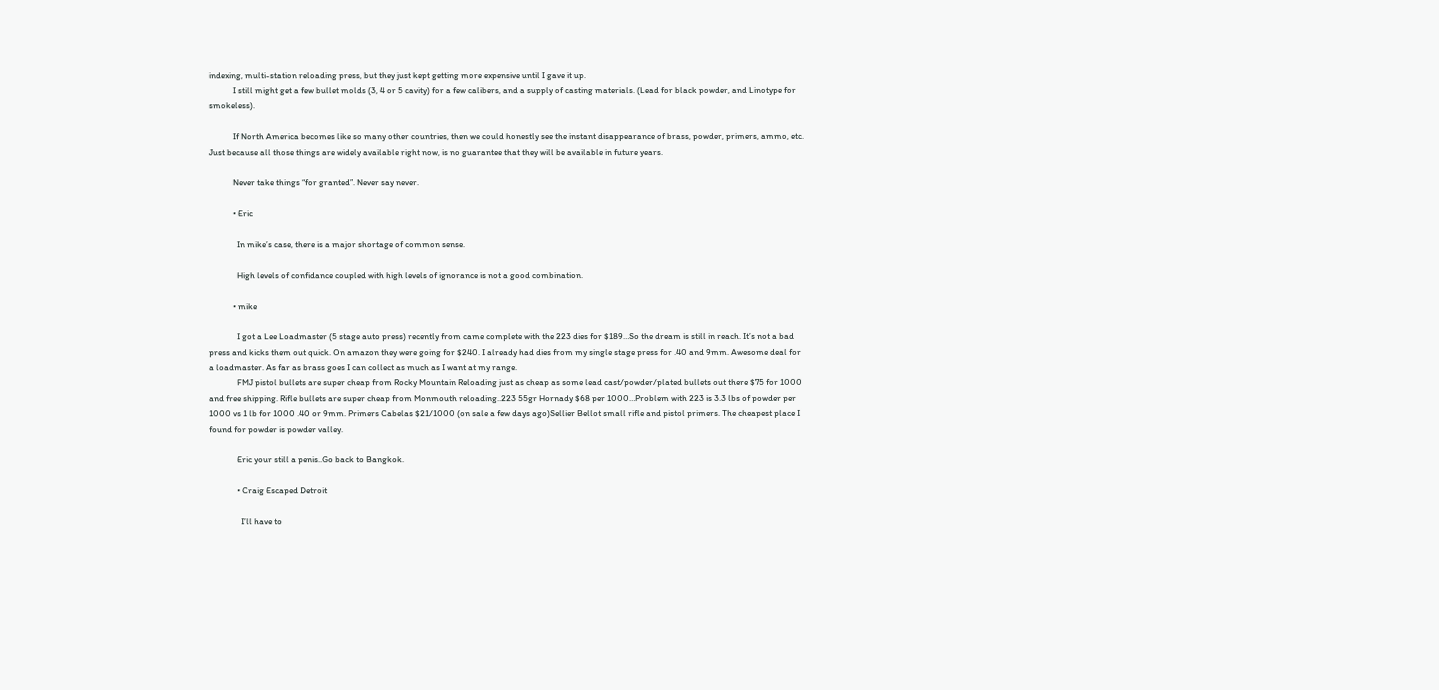indexing, multi-station reloading press, but they just kept getting more expensive until I gave it up.
            I still might get a few bullet molds (3, 4 or 5 cavity) for a few calibers, and a supply of casting materials. (Lead for black powder, and Linotype for smokeless).

            If North America becomes like so many other countries, then we could honestly see the instant disappearance of brass, powder, primers, ammo, etc. Just because all those things are widely available right now, is no guarantee that they will be available in future years.

            Never take things “for granted”. Never say never.

            • Eric

              In mike’s case, there is a major shortage of common sense.

              High levels of confidance coupled with high levels of ignorance is not a good combination.

            • mike

              I got a Lee Loadmaster (5 stage auto press) recently from came complete with the 223 dies for $189…So the dream is still in reach. It’s not a bad press and kicks them out quick. On amazon they were going for $240. I already had dies from my single stage press for .40 and 9mm. Awesome deal for a loadmaster. As far as brass goes I can collect as much as I want at my range.
              FMJ pistol bullets are super cheap from Rocky Mountain Reloading just as cheap as some lead cast/powder/plated bullets out there $75 for 1000 and free shipping. Rifle bullets are super cheap from Monmouth reloading..223 55gr Hornady $68 per 1000…Problem with 223 is 3.3 lbs of powder per 1000 vs 1 lb for 1000 .40 or 9mm. Primers Cabelas $21/1000 (on sale a few days ago)Sellier Bellot small rifle and pistol primers. The cheapest place I found for powder is powder valley.

              Eric your still a penis..Go back to Bangkok.

              • Craig Escaped Detroit

                I’ll have to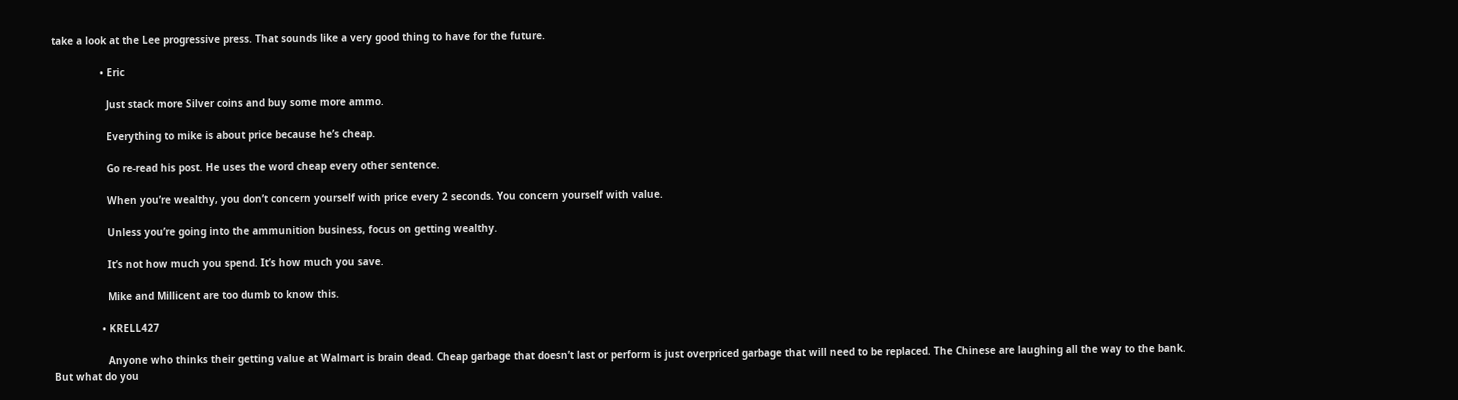take a look at the Lee progressive press. That sounds like a very good thing to have for the future.

                • Eric

                  Just stack more Silver coins and buy some more ammo.

                  Everything to mike is about price because he’s cheap.

                  Go re-read his post. He uses the word cheap every other sentence.

                  When you’re wealthy, you don’t concern yourself with price every 2 seconds. You concern yourself with value.

                  Unless you’re going into the ammunition business, focus on getting wealthy.

                  It’s not how much you spend. It’s how much you save.

                  Mike and Millicent are too dumb to know this.

                • KRELL427

                  Anyone who thinks their getting value at Walmart is brain dead. Cheap garbage that doesn’t last or perform is just overpriced garbage that will need to be replaced. The Chinese are laughing all the way to the bank. But what do you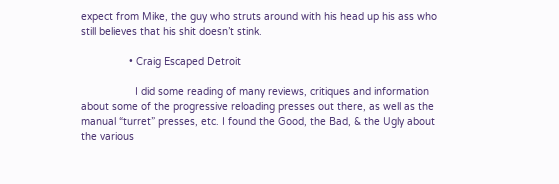expect from Mike, the guy who struts around with his head up his ass who still believes that his shit doesn’t stink.

                • Craig Escaped Detroit

                  I did some reading of many reviews, critiques and information about some of the progressive reloading presses out there, as well as the manual “turret” presses, etc. I found the Good, the Bad, & the Ugly about the various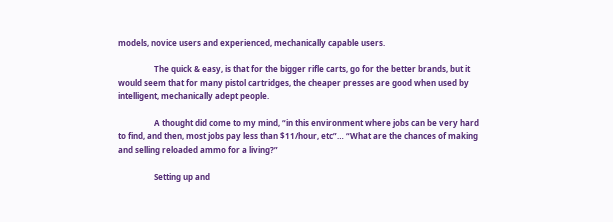models, novice users and experienced, mechanically capable users.

                  The quick & easy, is that for the bigger rifle carts, go for the better brands, but it would seem that for many pistol cartridges, the cheaper presses are good when used by intelligent, mechanically adept people.

                  A thought did come to my mind, “in this environment where jobs can be very hard to find, and then, most jobs pay less than $11/hour, etc”… “What are the chances of making and selling reloaded ammo for a living?”

                  Setting up and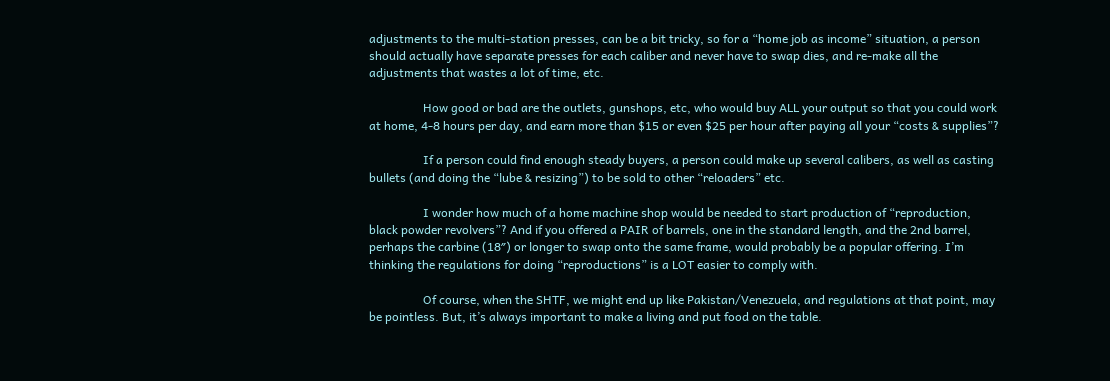adjustments to the multi-station presses, can be a bit tricky, so for a “home job as income” situation, a person should actually have separate presses for each caliber and never have to swap dies, and re-make all the adjustments that wastes a lot of time, etc.

                  How good or bad are the outlets, gunshops, etc, who would buy ALL your output so that you could work at home, 4-8 hours per day, and earn more than $15 or even $25 per hour after paying all your “costs & supplies”?

                  If a person could find enough steady buyers, a person could make up several calibers, as well as casting bullets (and doing the “lube & resizing”) to be sold to other “reloaders” etc.

                  I wonder how much of a home machine shop would be needed to start production of “reproduction, black powder revolvers”? And if you offered a PAIR of barrels, one in the standard length, and the 2nd barrel, perhaps the carbine (18″) or longer to swap onto the same frame, would probably be a popular offering. I’m thinking the regulations for doing “reproductions” is a LOT easier to comply with.

                  Of course, when the SHTF, we might end up like Pakistan/Venezuela, and regulations at that point, may be pointless. But, it’s always important to make a living and put food on the table.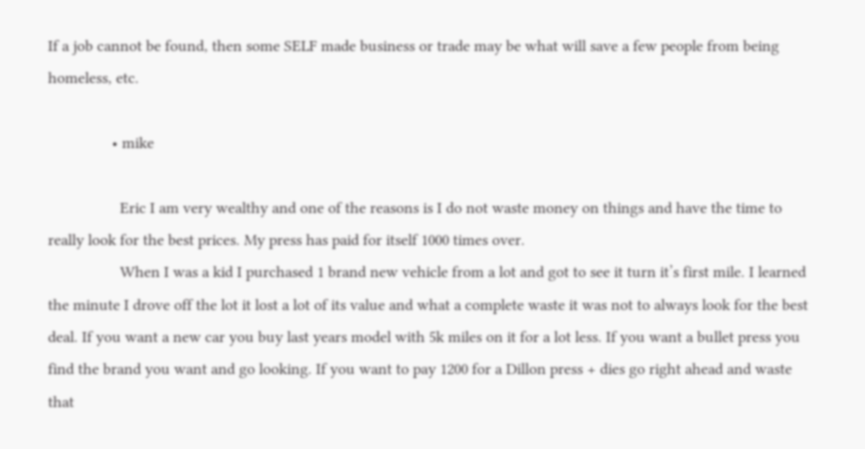If a job cannot be found, then some SELF made business or trade may be what will save a few people from being homeless, etc.

                • mike

                  Eric I am very wealthy and one of the reasons is I do not waste money on things and have the time to really look for the best prices. My press has paid for itself 1000 times over.
                  When I was a kid I purchased 1 brand new vehicle from a lot and got to see it turn it’s first mile. I learned the minute I drove off the lot it lost a lot of its value and what a complete waste it was not to always look for the best deal. If you want a new car you buy last years model with 5k miles on it for a lot less. If you want a bullet press you find the brand you want and go looking. If you want to pay 1200 for a Dillon press + dies go right ahead and waste that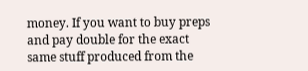money. If you want to buy preps and pay double for the exact same stuff produced from the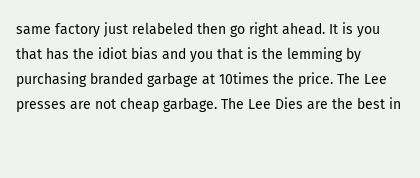same factory just relabeled then go right ahead. It is you that has the idiot bias and you that is the lemming by purchasing branded garbage at 10times the price. The Lee presses are not cheap garbage. The Lee Dies are the best in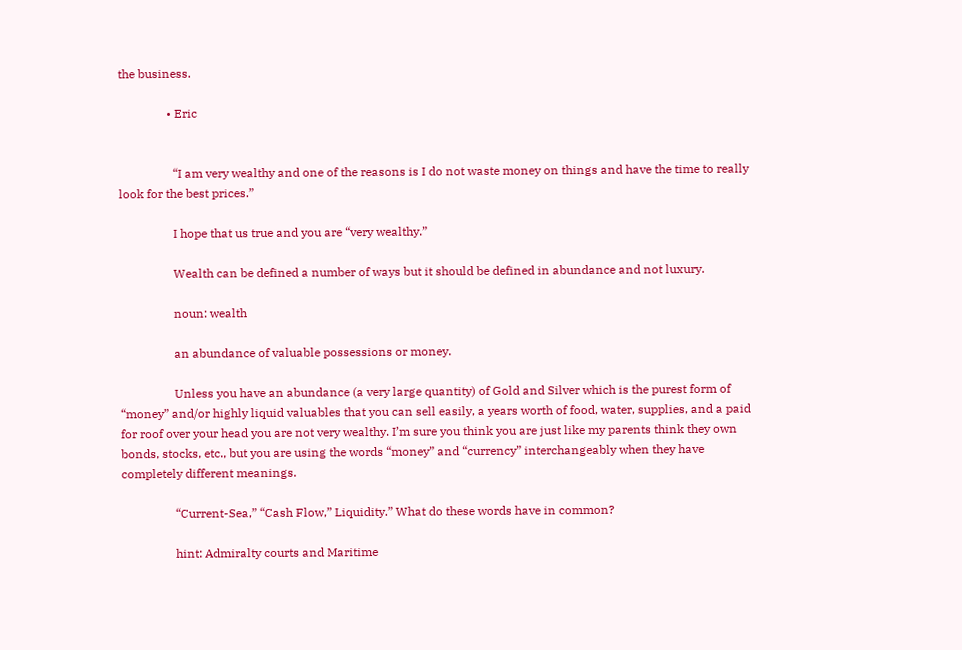the business.

                • Eric


                  “I am very wealthy and one of the reasons is I do not waste money on things and have the time to really look for the best prices.”

                  I hope that us true and you are “very wealthy.”

                  Wealth can be defined a number of ways but it should be defined in abundance and not luxury.

                  noun: wealth

                  an abundance of valuable possessions or money.

                  Unless you have an abundance (a very large quantity) of Gold and Silver which is the purest form of “money” and/or highly liquid valuables that you can sell easily, a years worth of food, water, supplies, and a paid for roof over your head you are not very wealthy. I’m sure you think you are just like my parents think they own bonds, stocks, etc., but you are using the words “money” and “currency” interchangeably when they have completely different meanings.

                  “Current-Sea,” “Cash Flow,” Liquidity.” What do these words have in common?

                  hint: Admiralty courts and Maritime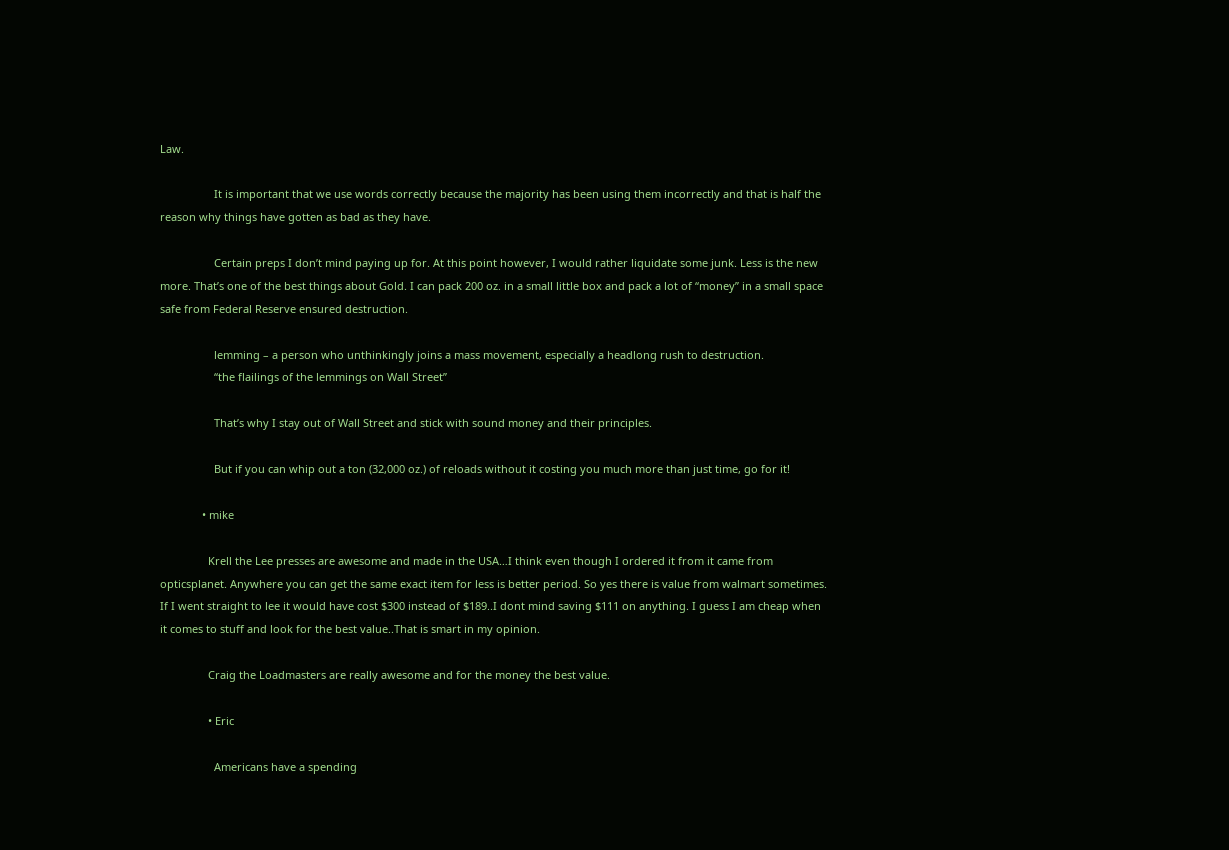Law.

                  It is important that we use words correctly because the majority has been using them incorrectly and that is half the reason why things have gotten as bad as they have.

                  Certain preps I don’t mind paying up for. At this point however, I would rather liquidate some junk. Less is the new more. That’s one of the best things about Gold. I can pack 200 oz. in a small little box and pack a lot of “money” in a small space safe from Federal Reserve ensured destruction.

                  lemming – a person who unthinkingly joins a mass movement, especially a headlong rush to destruction.
                  “the flailings of the lemmings on Wall Street”

                  That’s why I stay out of Wall Street and stick with sound money and their principles.

                  But if you can whip out a ton (32,000 oz.) of reloads without it costing you much more than just time, go for it!

              • mike

                Krell the Lee presses are awesome and made in the USA…I think even though I ordered it from it came from opticsplanet. Anywhere you can get the same exact item for less is better period. So yes there is value from walmart sometimes. If I went straight to lee it would have cost $300 instead of $189..I dont mind saving $111 on anything. I guess I am cheap when it comes to stuff and look for the best value..That is smart in my opinion.

                Craig the Loadmasters are really awesome and for the money the best value.

                • Eric

                  Americans have a spending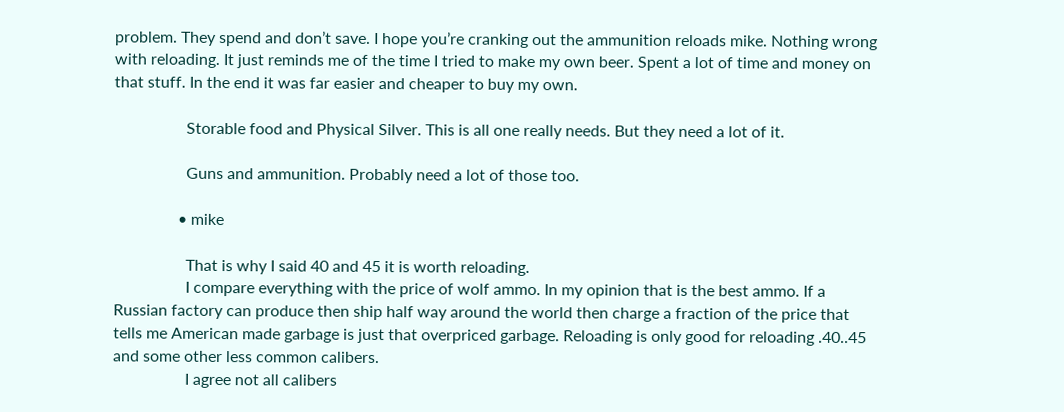problem. They spend and don’t save. I hope you’re cranking out the ammunition reloads mike. Nothing wrong with reloading. It just reminds me of the time I tried to make my own beer. Spent a lot of time and money on that stuff. In the end it was far easier and cheaper to buy my own.

                  Storable food and Physical Silver. This is all one really needs. But they need a lot of it.

                  Guns and ammunition. Probably need a lot of those too.

                • mike

                  That is why I said 40 and 45 it is worth reloading.
                  I compare everything with the price of wolf ammo. In my opinion that is the best ammo. If a Russian factory can produce then ship half way around the world then charge a fraction of the price that tells me American made garbage is just that overpriced garbage. Reloading is only good for reloading .40..45 and some other less common calibers.
                  I agree not all calibers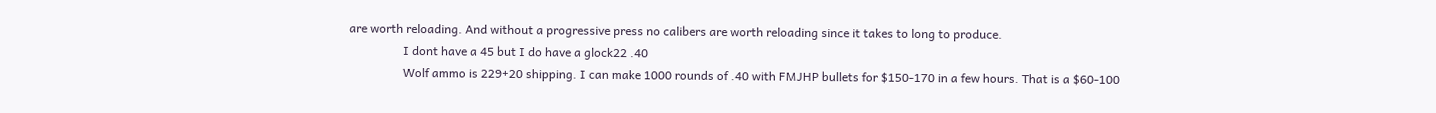are worth reloading. And without a progressive press no calibers are worth reloading since it takes to long to produce.
                  I dont have a 45 but I do have a glock22 .40
                  Wolf ammo is 229+20 shipping. I can make 1000 rounds of .40 with FMJHP bullets for $150-170 in a few hours. That is a $60-100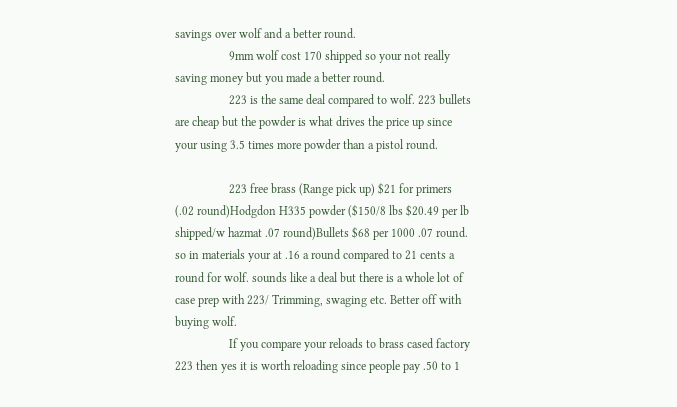savings over wolf and a better round.
                  9mm wolf cost 170 shipped so your not really saving money but you made a better round.
                  223 is the same deal compared to wolf. 223 bullets are cheap but the powder is what drives the price up since your using 3.5 times more powder than a pistol round.

                  223 free brass (Range pick up) $21 for primers (.02 round)Hodgdon H335 powder ($150/8 lbs $20.49 per lb shipped/w hazmat .07 round)Bullets $68 per 1000 .07 round. so in materials your at .16 a round compared to 21 cents a round for wolf. sounds like a deal but there is a whole lot of case prep with 223/ Trimming, swaging etc. Better off with buying wolf.
                  If you compare your reloads to brass cased factory 223 then yes it is worth reloading since people pay .50 to 1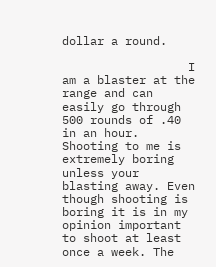dollar a round.

                  I am a blaster at the range and can easily go through 500 rounds of .40 in an hour. Shooting to me is extremely boring unless your blasting away. Even though shooting is boring it is in my opinion important to shoot at least once a week. The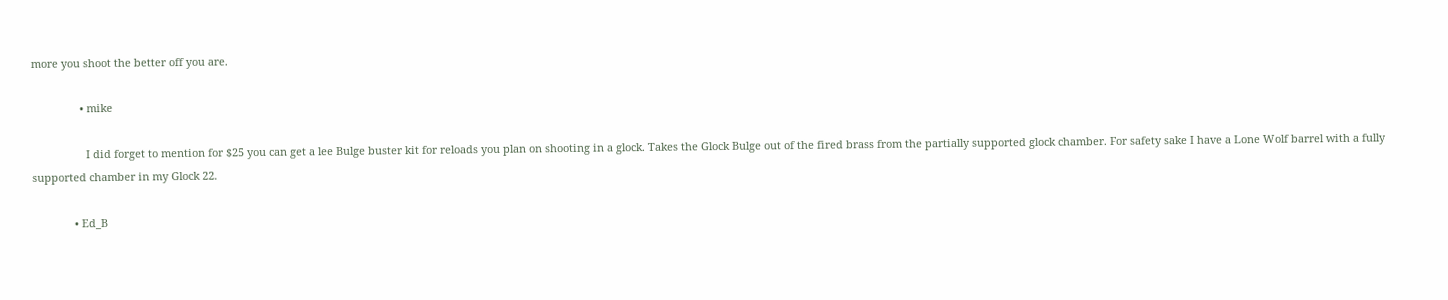more you shoot the better off you are.

                • mike

                  I did forget to mention for $25 you can get a lee Bulge buster kit for reloads you plan on shooting in a glock. Takes the Glock Bulge out of the fired brass from the partially supported glock chamber. For safety sake I have a Lone Wolf barrel with a fully supported chamber in my Glock 22.

              • Ed_B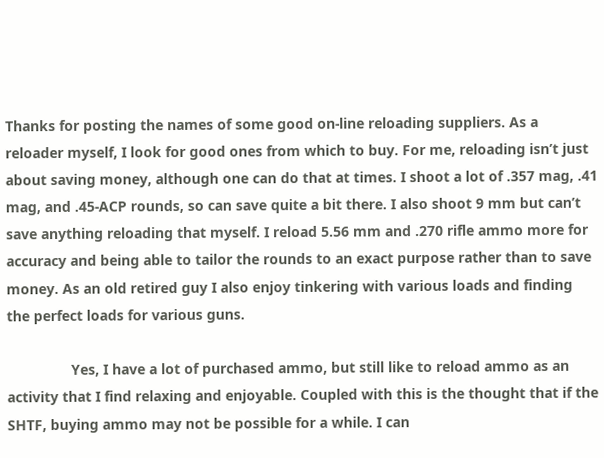Thanks for posting the names of some good on-line reloading suppliers. As a reloader myself, I look for good ones from which to buy. For me, reloading isn’t just about saving money, although one can do that at times. I shoot a lot of .357 mag, .41 mag, and .45-ACP rounds, so can save quite a bit there. I also shoot 9 mm but can’t save anything reloading that myself. I reload 5.56 mm and .270 rifle ammo more for accuracy and being able to tailor the rounds to an exact purpose rather than to save money. As an old retired guy I also enjoy tinkering with various loads and finding the perfect loads for various guns.

                Yes, I have a lot of purchased ammo, but still like to reload ammo as an activity that I find relaxing and enjoyable. Coupled with this is the thought that if the SHTF, buying ammo may not be possible for a while. I can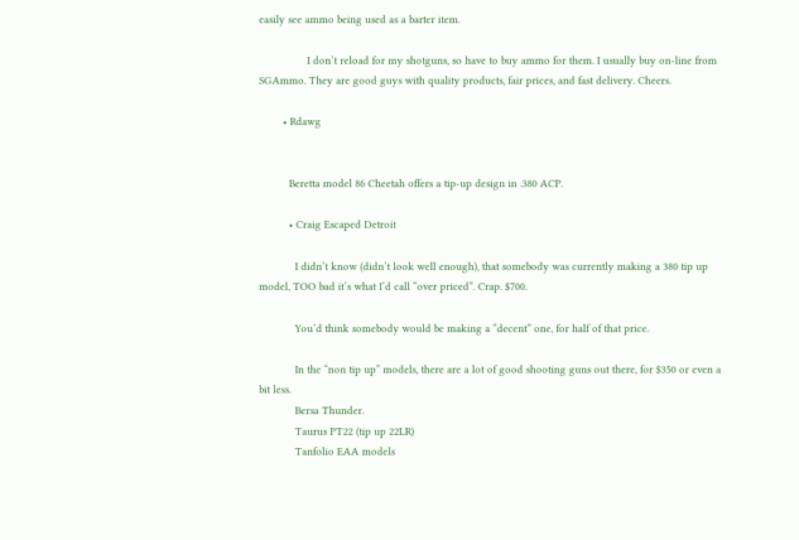easily see ammo being used as a barter item.

                I don’t reload for my shotguns, so have to buy ammo for them. I usually buy on-line from SGAmmo. They are good guys with quality products, fair prices, and fast delivery. Cheers.

        • Rdawg


          Beretta model 86 Cheetah offers a tip-up design in .380 ACP.

          • Craig Escaped Detroit

            I didn’t know (didn’t look well enough), that somebody was currently making a 380 tip up model, TOO bad it’s what I’d call “over priced”. Crap. $700.

            You’d think somebody would be making a “decent” one, for half of that price.

            In the “non tip up” models, there are a lot of good shooting guns out there, for $350 or even a bit less.
            Bersa Thunder.
            Taurus PT22 (tip up 22LR)
            Tanfolio EAA models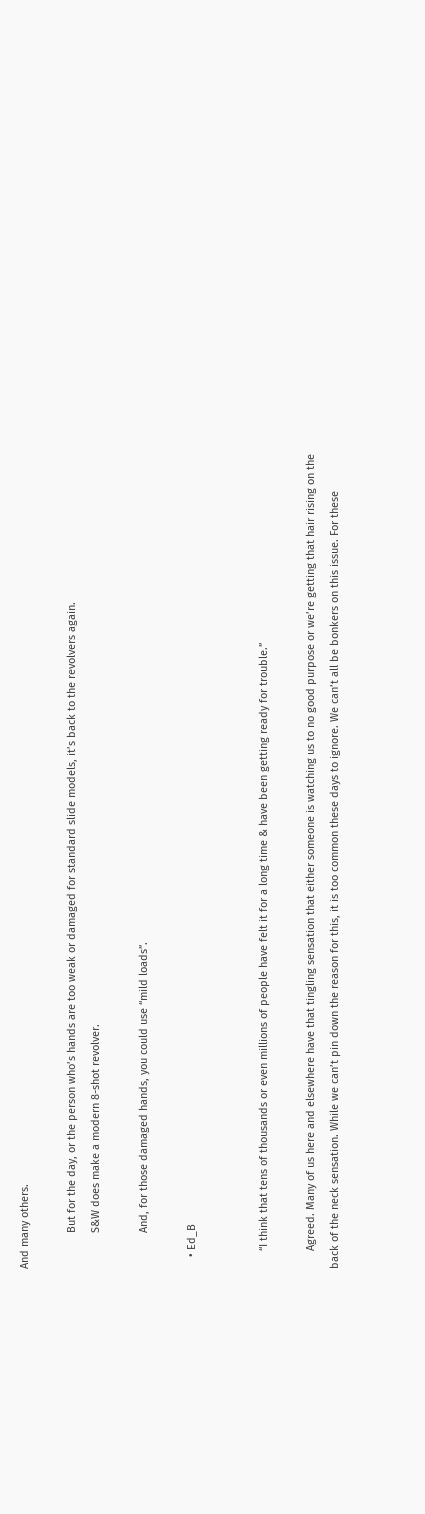And many others.

            But for the day, or the person who’s hands are too weak or damaged for standard slide models, it’s back to the revolvers again.
            S&W does make a modern 8-shot revolver.

            And, for those damaged hands, you could use “mild loads”.

    • Ed_B


      “I think that tens of thousands or even millions of people have felt it for a long time & have been getting ready for trouble.”

      Agreed. Many of us here and elsewhere have that tingling sensation that either someone is watching us to no good purpose or we’re getting that hair rising on the back of the neck sensation. While we can’t pin down the reason for this, it is too common these days to ignore. We can’t all be bonkers on this issue. For these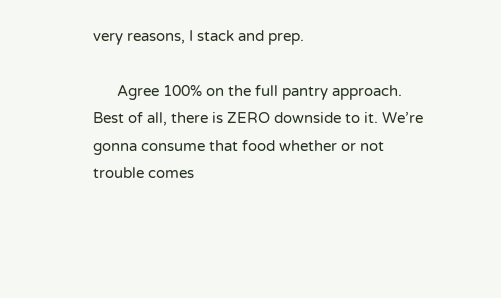very reasons, I stack and prep.

      Agree 100% on the full pantry approach. Best of all, there is ZERO downside to it. We’re gonna consume that food whether or not trouble comes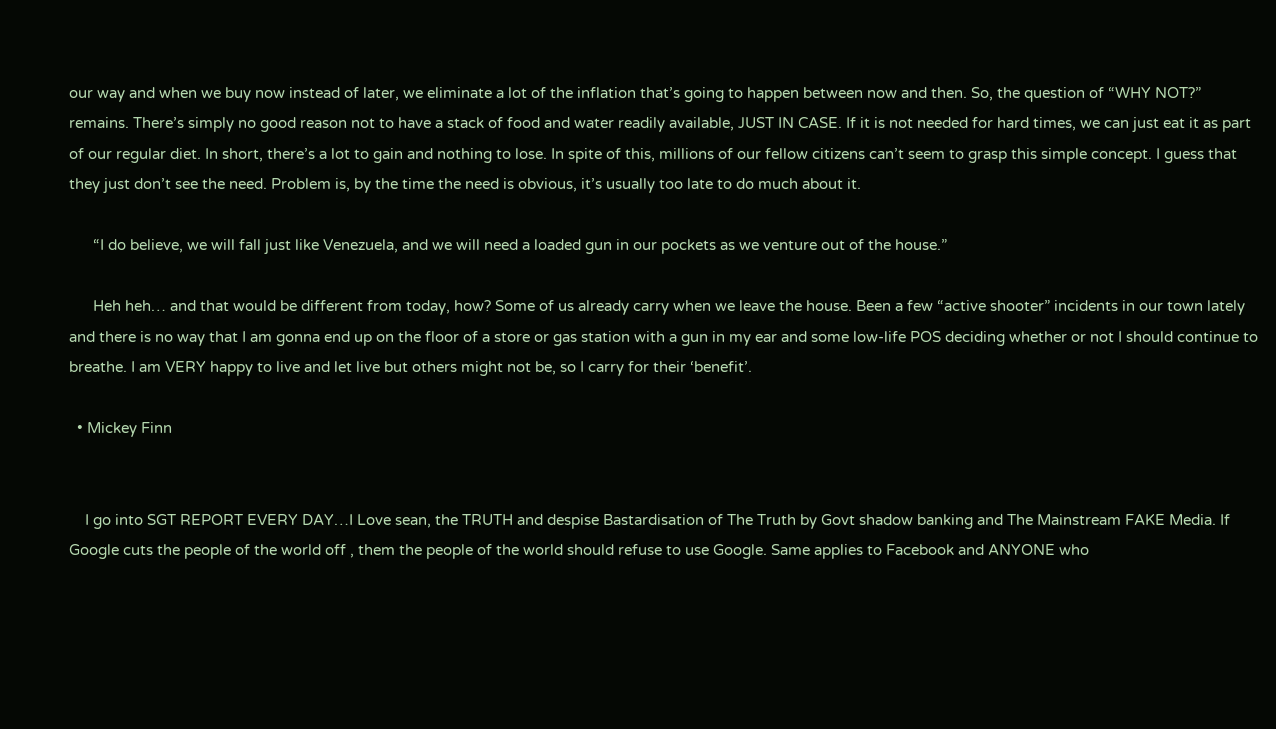our way and when we buy now instead of later, we eliminate a lot of the inflation that’s going to happen between now and then. So, the question of “WHY NOT?” remains. There’s simply no good reason not to have a stack of food and water readily available, JUST IN CASE. If it is not needed for hard times, we can just eat it as part of our regular diet. In short, there’s a lot to gain and nothing to lose. In spite of this, millions of our fellow citizens can’t seem to grasp this simple concept. I guess that they just don’t see the need. Problem is, by the time the need is obvious, it’s usually too late to do much about it.

      “I do believe, we will fall just like Venezuela, and we will need a loaded gun in our pockets as we venture out of the house.”

      Heh heh… and that would be different from today, how? Some of us already carry when we leave the house. Been a few “active shooter” incidents in our town lately and there is no way that I am gonna end up on the floor of a store or gas station with a gun in my ear and some low-life POS deciding whether or not I should continue to breathe. I am VERY happy to live and let live but others might not be, so I carry for their ‘benefit’.

  • Mickey Finn


    I go into SGT REPORT EVERY DAY…I Love sean, the TRUTH and despise Bastardisation of The Truth by Govt shadow banking and The Mainstream FAKE Media. If Google cuts the people of the world off , them the people of the world should refuse to use Google. Same applies to Facebook and ANYONE who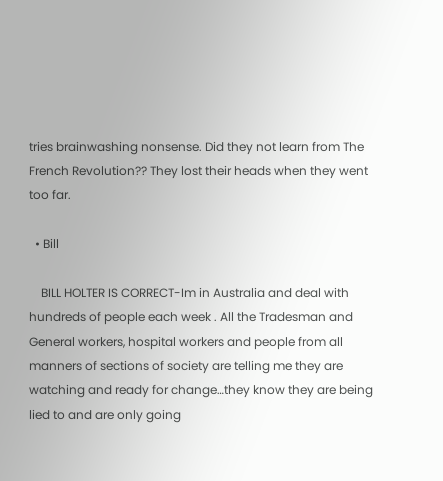tries brainwashing nonsense. Did they not learn from The French Revolution?? They lost their heads when they went too far.

  • Bill

    BILL HOLTER IS CORRECT-Im in Australia and deal with hundreds of people each week . All the Tradesman and General workers, hospital workers and people from all manners of sections of society are telling me they are watching and ready for change…they know they are being lied to and are only going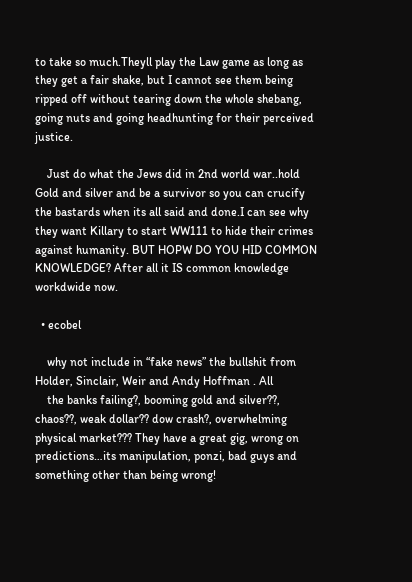to take so much.Theyll play the Law game as long as they get a fair shake, but I cannot see them being ripped off without tearing down the whole shebang, going nuts and going headhunting for their perceived justice.

    Just do what the Jews did in 2nd world war..hold Gold and silver and be a survivor so you can crucify the bastards when its all said and done.I can see why they want Killary to start WW111 to hide their crimes against humanity. BUT HOPW DO YOU HID COMMON KNOWLEDGE? After all it IS common knowledge workdwide now.

  • ecobel

    why not include in “fake news” the bullshit from Holder, Sinclair, Weir and Andy Hoffman . All
    the banks failing?, booming gold and silver??, chaos??, weak dollar?? dow crash?, overwhelming physical market??? They have a great gig, wrong on predictions…its manipulation, ponzi, bad guys and something other than being wrong!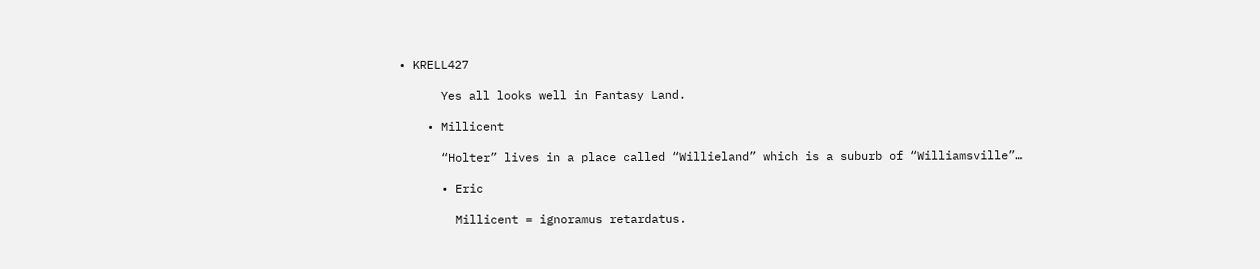• KRELL427

      Yes all looks well in Fantasy Land.

    • Millicent

      “Holter” lives in a place called “Willieland” which is a suburb of “Williamsville”…

      • Eric

        Millicent = ignoramus retardatus.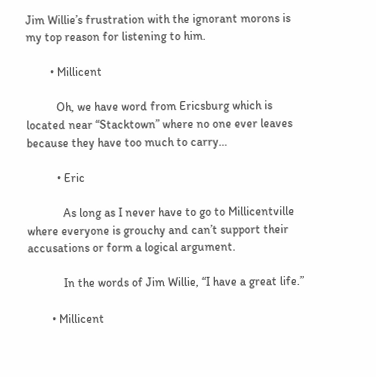Jim Willie’s frustration with the ignorant morons is my top reason for listening to him.

        • Millicent

          Oh, we have word from Ericsburg which is located near “Stacktown” where no one ever leaves because they have too much to carry…

          • Eric

            As long as I never have to go to Millicentville where everyone is grouchy and can’t support their accusations or form a logical argument.

            In the words of Jim Willie, “I have a great life.”

        • Millicent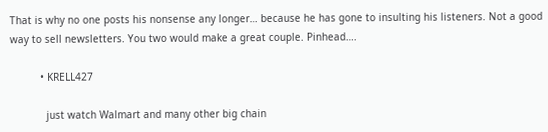That is why no one posts his nonsense any longer… because he has gone to insulting his listeners. Not a good way to sell newsletters. You two would make a great couple. Pinhead….

          • KRELL427

            just watch Walmart and many other big chain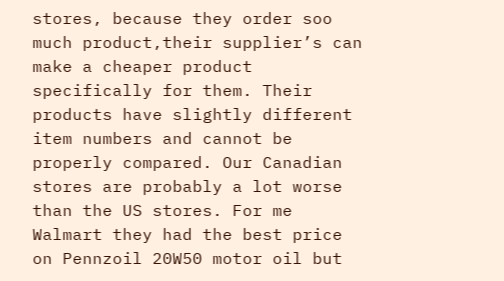stores, because they order soo much product,their supplier’s can make a cheaper product specifically for them. Their products have slightly different item numbers and cannot be properly compared. Our Canadian stores are probably a lot worse than the US stores. For me Walmart they had the best price on Pennzoil 20W50 motor oil but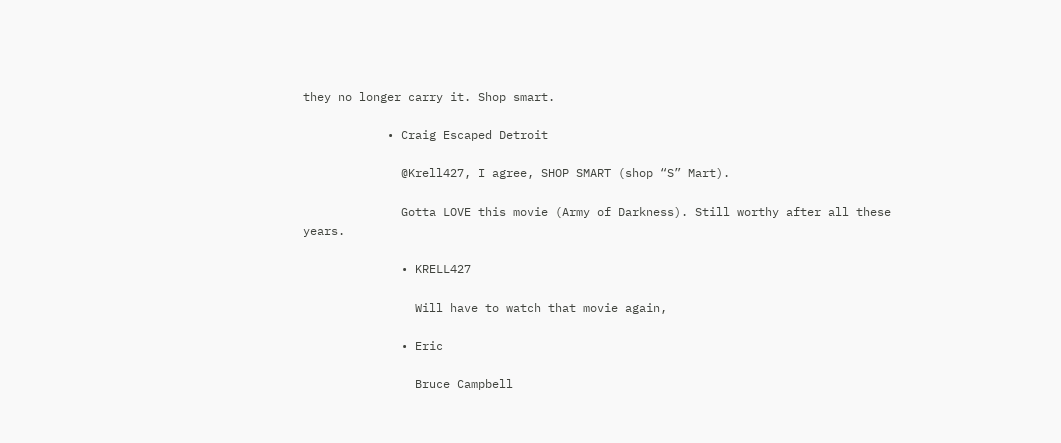they no longer carry it. Shop smart.

            • Craig Escaped Detroit

              @Krell427, I agree, SHOP SMART (shop “S” Mart).

              Gotta LOVE this movie (Army of Darkness). Still worthy after all these years.

              • KRELL427

                Will have to watch that movie again,

              • Eric

                Bruce Campbell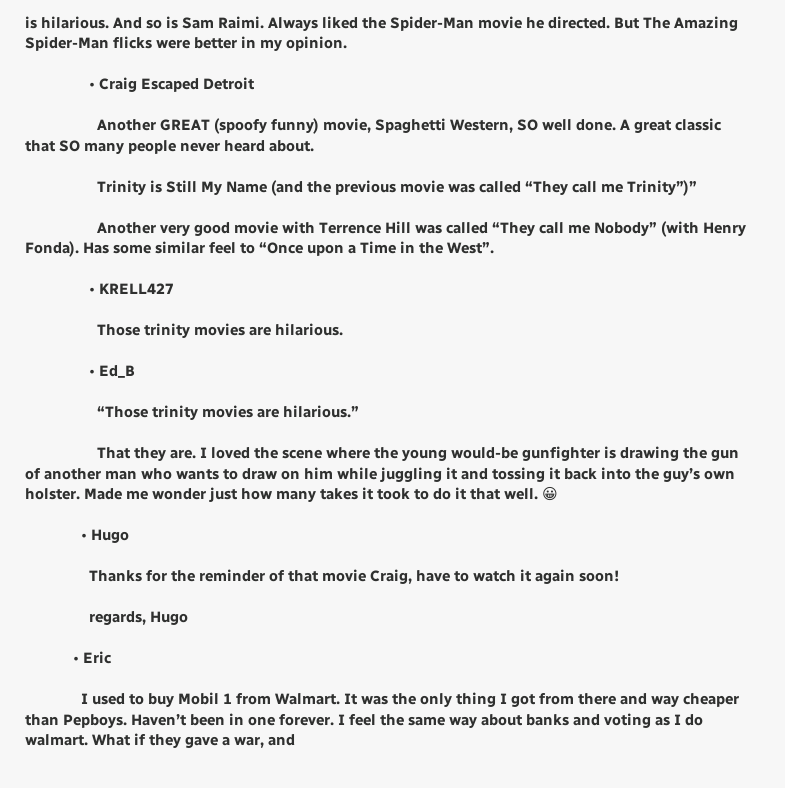is hilarious. And so is Sam Raimi. Always liked the Spider-Man movie he directed. But The Amazing Spider-Man flicks were better in my opinion.

                • Craig Escaped Detroit

                  Another GREAT (spoofy funny) movie, Spaghetti Western, SO well done. A great classic that SO many people never heard about.

                  Trinity is Still My Name (and the previous movie was called “They call me Trinity”)”

                  Another very good movie with Terrence Hill was called “They call me Nobody” (with Henry Fonda). Has some similar feel to “Once upon a Time in the West”.

                • KRELL427

                  Those trinity movies are hilarious.

                • Ed_B

                  “Those trinity movies are hilarious.”

                  That they are. I loved the scene where the young would-be gunfighter is drawing the gun of another man who wants to draw on him while juggling it and tossing it back into the guy’s own holster. Made me wonder just how many takes it took to do it that well. 😀

              • Hugo

                Thanks for the reminder of that movie Craig, have to watch it again soon!

                regards, Hugo

            • Eric

              I used to buy Mobil 1 from Walmart. It was the only thing I got from there and way cheaper than Pepboys. Haven’t been in one forever. I feel the same way about banks and voting as I do walmart. What if they gave a war, and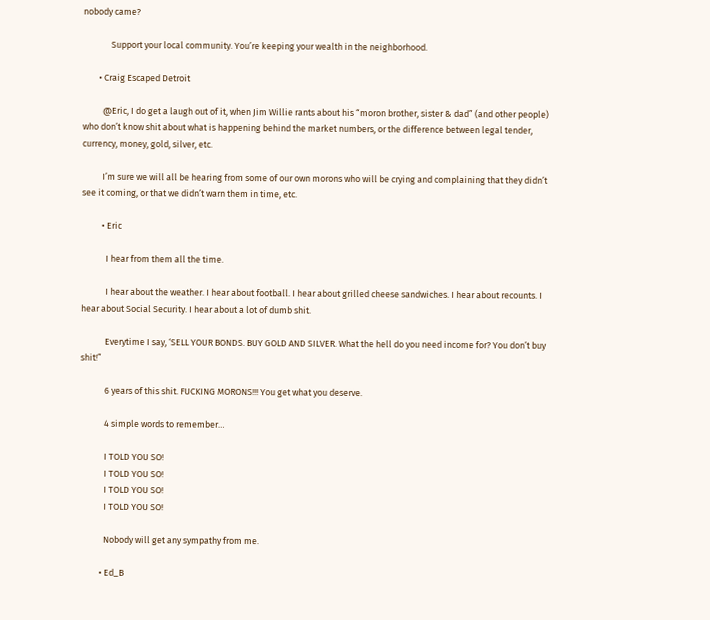nobody came?

              Support your local community. You’re keeping your wealth in the neighborhood.

        • Craig Escaped Detroit

          @Eric, I do get a laugh out of it, when Jim Willie rants about his “moron brother, sister & dad” (and other people) who don’t know shit about what is happening behind the market numbers, or the difference between legal tender, currency, money, gold, silver, etc.

          I’m sure we will all be hearing from some of our own morons who will be crying and complaining that they didn’t see it coming, or that we didn’t warn them in time, etc.

          • Eric

            I hear from them all the time.

            I hear about the weather. I hear about football. I hear about grilled cheese sandwiches. I hear about recounts. I hear about Social Security. I hear about a lot of dumb shit.

            Everytime I say, ‘SELL YOUR BONDS. BUY GOLD AND SILVER. What the hell do you need income for? You don’t buy shit!”

            6 years of this shit. FUCKING MORONS!!! You get what you deserve.

            4 simple words to remember…

            I TOLD YOU SO!
            I TOLD YOU SO!
            I TOLD YOU SO!
            I TOLD YOU SO!

            Nobody will get any sympathy from me.

          • Ed_B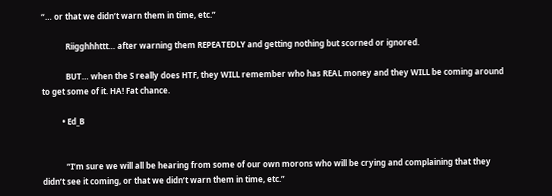“… or that we didn’t warn them in time, etc.”

            Riigghhhttt… after warning them REPEATEDLY and getting nothing but scorned or ignored.

            BUT… when the S really does HTF, they WILL remember who has REAL money and they WILL be coming around to get some of it. HA! Fat chance.

          • Ed_B


            “I’m sure we will all be hearing from some of our own morons who will be crying and complaining that they didn’t see it coming, or that we didn’t warn them in time, etc.”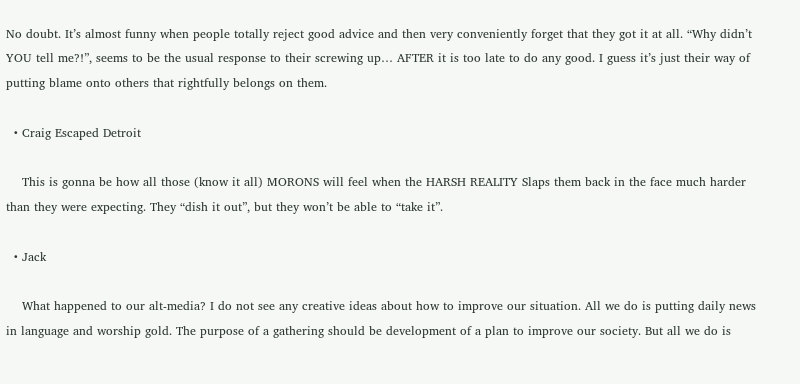No doubt. It’s almost funny when people totally reject good advice and then very conveniently forget that they got it at all. “Why didn’t YOU tell me?!”, seems to be the usual response to their screwing up… AFTER it is too late to do any good. I guess it’s just their way of putting blame onto others that rightfully belongs on them.

  • Craig Escaped Detroit

    This is gonna be how all those (know it all) MORONS will feel when the HARSH REALITY Slaps them back in the face much harder than they were expecting. They “dish it out”, but they won’t be able to “take it”.

  • Jack

    What happened to our alt-media? I do not see any creative ideas about how to improve our situation. All we do is putting daily news in language and worship gold. The purpose of a gathering should be development of a plan to improve our society. But all we do is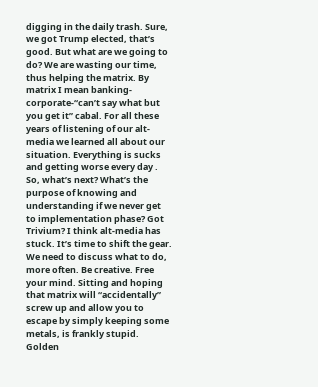digging in the daily trash. Sure, we got Trump elected, that’s good. But what are we going to do? We are wasting our time, thus helping the matrix. By matrix I mean banking-corporate-“can’t say what but you get it” cabal. For all these years of listening of our alt-media we learned all about our situation. Everything is sucks and getting worse every day . So, what’s next? What’s the purpose of knowing and understanding if we never get to implementation phase? Got Trivium? I think alt-media has stuck. It’s time to shift the gear. We need to discuss what to do, more often. Be creative. Free your mind. Sitting and hoping that matrix will “accidentally” screw up and allow you to escape by simply keeping some metals, is frankly stupid. Golden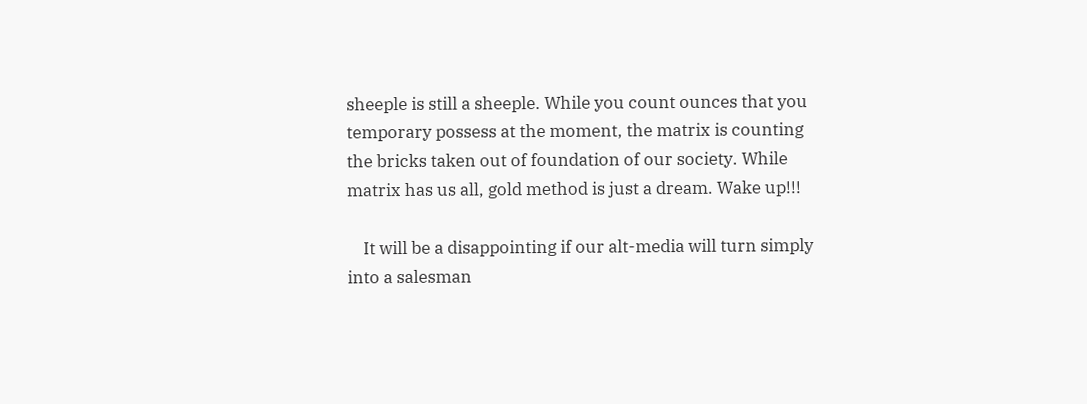sheeple is still a sheeple. While you count ounces that you temporary possess at the moment, the matrix is counting the bricks taken out of foundation of our society. While matrix has us all, gold method is just a dream. Wake up!!!

    It will be a disappointing if our alt-media will turn simply into a salesman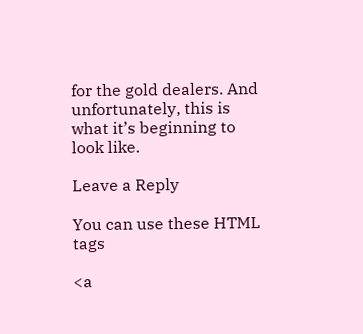for the gold dealers. And unfortunately, this is what it’s beginning to look like.

Leave a Reply

You can use these HTML tags

<a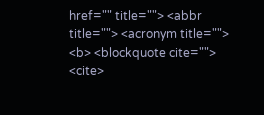href="" title=""> <abbr title=""> <acronym title=""> <b> <blockquote cite=""> <cite>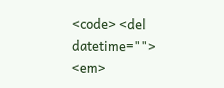<code> <del datetime=""> <em>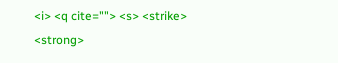<i> <q cite=""> <s> <strike> <strong>